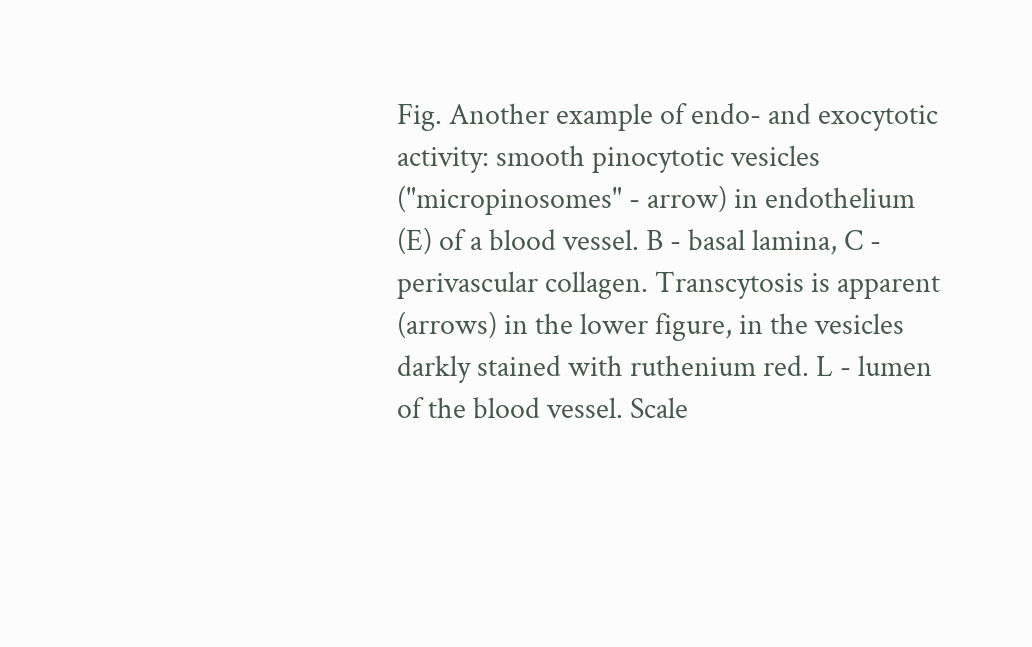Fig. Another example of endo- and exocytotic activity: smooth pinocytotic vesicles ("micropinosomes" - arrow) in endothelium (E) of a blood vessel. B - basal lamina, C - perivascular collagen. Transcytosis is apparent (arrows) in the lower figure, in the vesicles darkly stained with ruthenium red. L - lumen of the blood vessel. Scale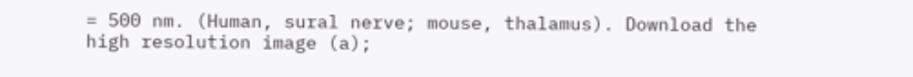= 500 nm. (Human, sural nerve; mouse, thalamus). Download the high resolution image (a);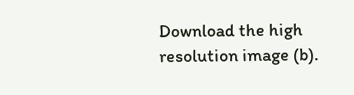Download the high resolution image (b).